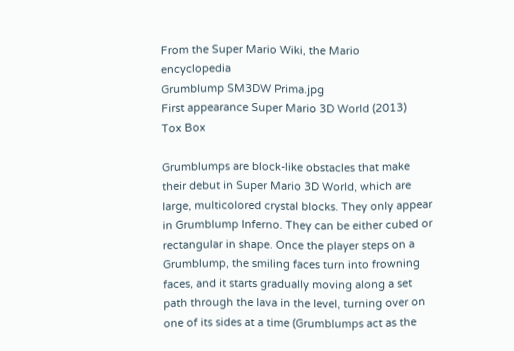From the Super Mario Wiki, the Mario encyclopedia
Grumblump SM3DW Prima.jpg
First appearance Super Mario 3D World (2013)
Tox Box

Grumblumps are block-like obstacles that make their debut in Super Mario 3D World, which are large, multicolored crystal blocks. They only appear in Grumblump Inferno. They can be either cubed or rectangular in shape. Once the player steps on a Grumblump, the smiling faces turn into frowning faces, and it starts gradually moving along a set path through the lava in the level, turning over on one of its sides at a time (Grumblumps act as the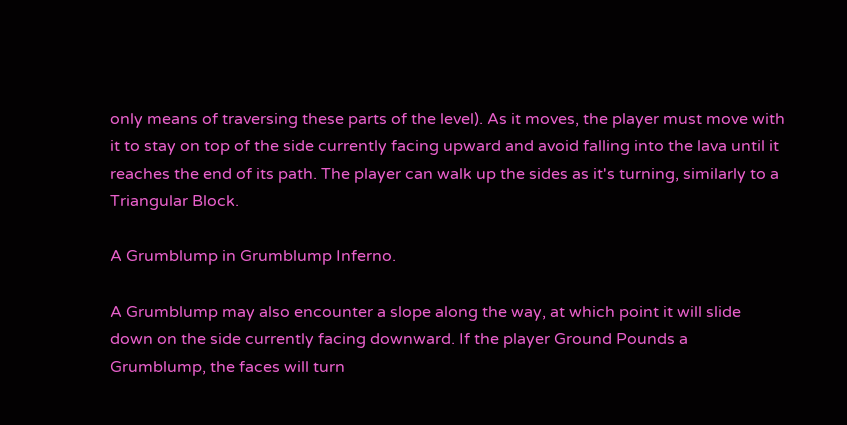only means of traversing these parts of the level). As it moves, the player must move with it to stay on top of the side currently facing upward and avoid falling into the lava until it reaches the end of its path. The player can walk up the sides as it's turning, similarly to a Triangular Block.

A Grumblump in Grumblump Inferno.

A Grumblump may also encounter a slope along the way, at which point it will slide down on the side currently facing downward. If the player Ground Pounds a Grumblump, the faces will turn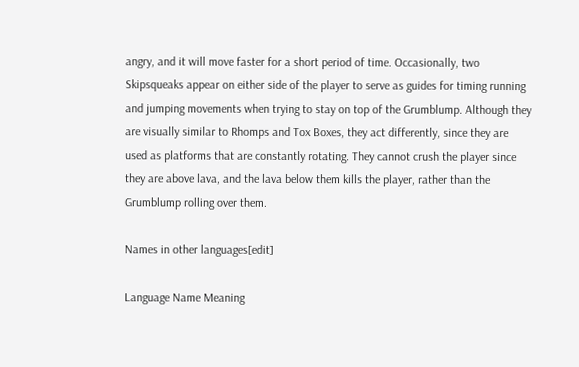angry, and it will move faster for a short period of time. Occasionally, two Skipsqueaks appear on either side of the player to serve as guides for timing running and jumping movements when trying to stay on top of the Grumblump. Although they are visually similar to Rhomps and Tox Boxes, they act differently, since they are used as platforms that are constantly rotating. They cannot crush the player since they are above lava, and the lava below them kills the player, rather than the Grumblump rolling over them.

Names in other languages[edit]

Language Name Meaning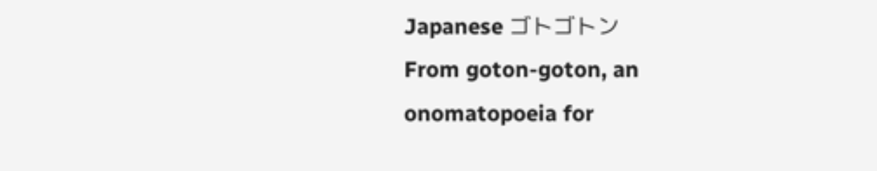Japanese ゴトゴトン
From goton-goton, an onomatopoeia for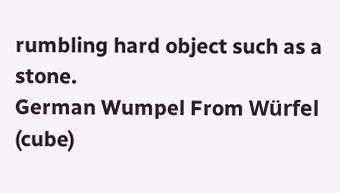rumbling hard object such as a stone.
German Wumpel From Würfel (cube)